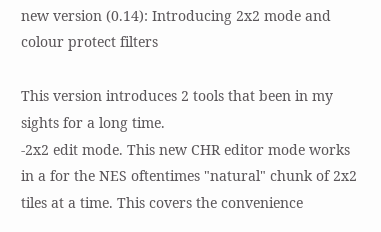new version (0.14): Introducing 2x2 mode and colour protect filters

This version introduces 2 tools that been in my sights for a long time.
-2x2 edit mode. This new CHR editor mode works in a for the NES oftentimes "natural" chunk of 2x2 tiles at a time. This covers the convenience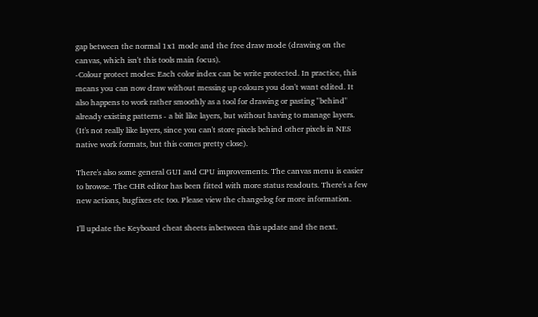gap between the normal 1x1 mode and the free draw mode (drawing on the canvas, which isn't this tools main focus).
-Colour protect modes: Each color index can be write protected. In practice, this means you can now draw without messing up colours you don't want edited. It also happens to work rather smoothly as a tool for drawing or pasting "behind" already existing patterns - a bit like layers, but without having to manage layers. (It's not really like layers, since you can't store pixels behind other pixels in NES native work formats, but this comes pretty close).

There's also some general GUI and CPU improvements. The canvas menu is easier to browse. The CHR editor has been fitted with more status readouts. There's a few new actions, bugfixes etc too. Please view the changelog for more information.

I'll update the Keyboard cheat sheets inbetween this update and the next.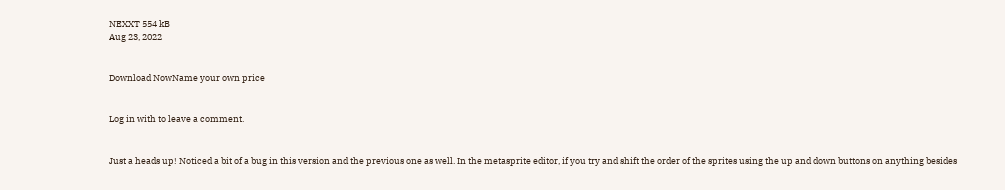NEXXT 554 kB
Aug 23, 2022


Download NowName your own price


Log in with to leave a comment.


Just a heads up! Noticed a bit of a bug in this version and the previous one as well. In the metasprite editor, if you try and shift the order of the sprites using the up and down buttons on anything besides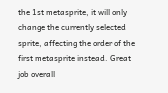the 1st metasprite, it will only change the currently selected sprite, affecting the order of the first metasprite instead. Great job overall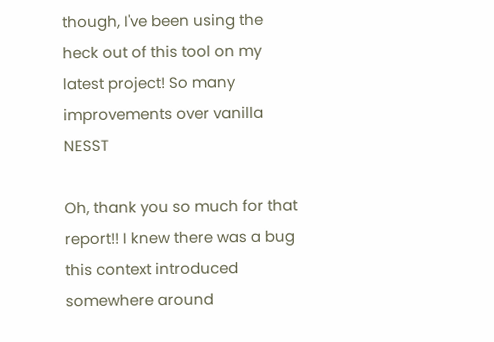though, I've been using the heck out of this tool on my latest project! So many improvements over vanilla NESST

Oh, thank you so much for that report!! I knew there was a bug this context introduced somewhere around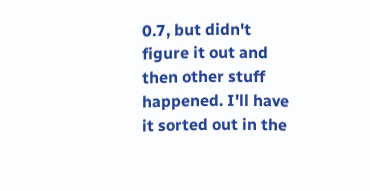0.7, but didn't figure it out and then other stuff happened. I'll have it sorted out in the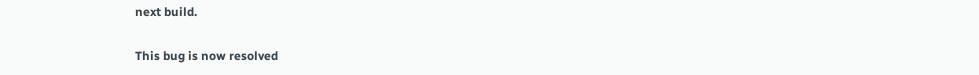next build.

This bug is now resolved